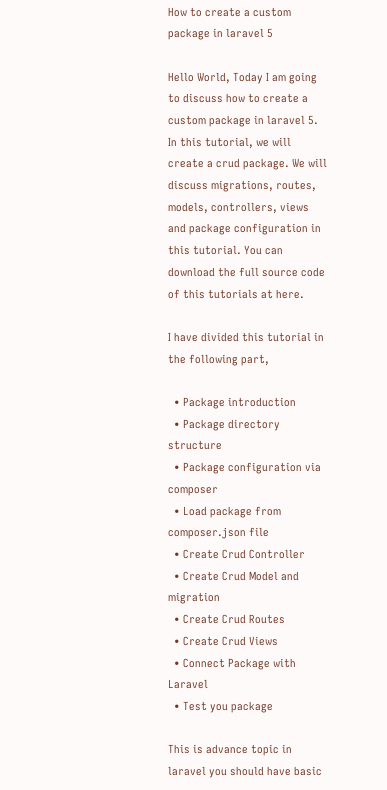How to create a custom package in laravel 5

Hello World, Today I am going to discuss how to create a custom package in laravel 5. In this tutorial, we will create a crud package. We will discuss migrations, routes, models, controllers, views and package configuration in this tutorial. You can download the full source code of this tutorials at here.

I have divided this tutorial in the following part,

  • Package introduction
  • Package directory structure
  • Package configuration via composer
  • Load package from composer.json file
  • Create Crud Controller
  • Create Crud Model and migration
  • Create Crud Routes
  • Create Crud Views
  • Connect Package with Laravel
  • Test you package

This is advance topic in laravel you should have basic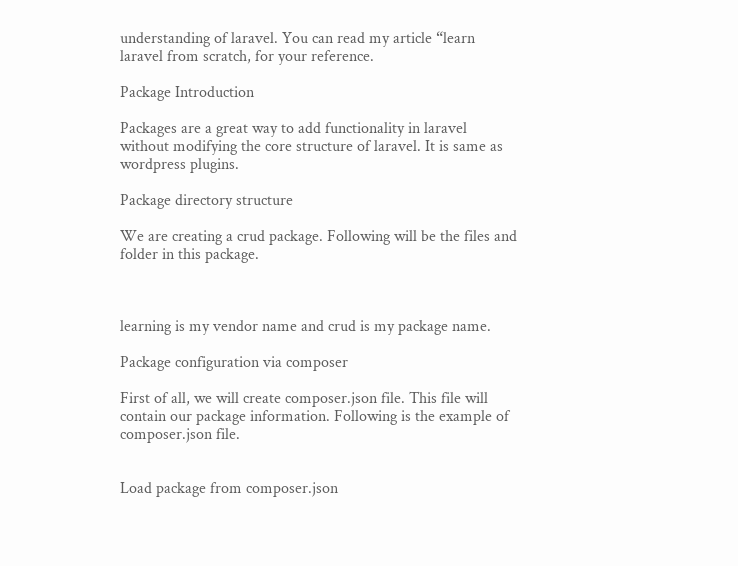understanding of laravel. You can read my article “learn laravel from scratch, for your reference.

Package Introduction

Packages are a great way to add functionality in laravel without modifying the core structure of laravel. It is same as wordpress plugins.

Package directory structure

We are creating a crud package. Following will be the files and folder in this package.



learning is my vendor name and crud is my package name.

Package configuration via composer

First of all, we will create composer.json file. This file will contain our package information. Following is the example of composer.json file.


Load package from composer.json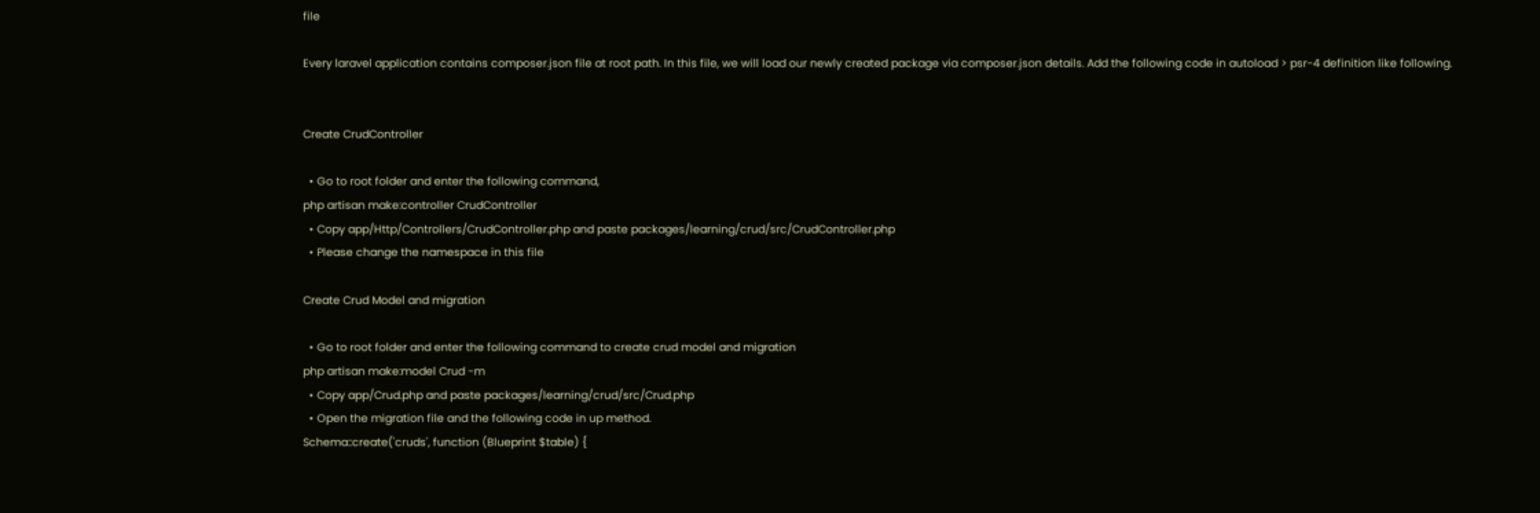file

Every laravel application contains composer.json file at root path. In this file, we will load our newly created package via composer.json details. Add the following code in autoload > psr-4 definition like following.


Create CrudController

  • Go to root folder and enter the following command,
php artisan make:controller CrudController
  • Copy app/Http/Controllers/CrudController.php and paste packages/learning/crud/src/CrudController.php
  • Please change the namespace in this file

Create Crud Model and migration

  • Go to root folder and enter the following command to create crud model and migration
php artisan make:model Crud -m
  • Copy app/Crud.php and paste packages/learning/crud/src/Crud.php
  • Open the migration file and the following code in up method.
Schema::create('cruds', function (Blueprint $table) {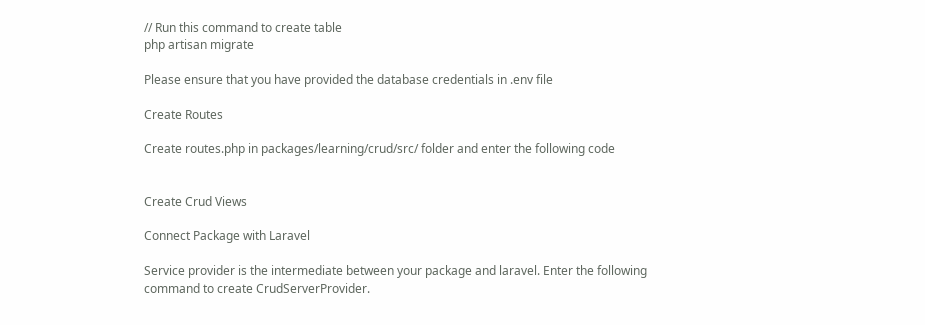// Run this command to create table
php artisan migrate

Please ensure that you have provided the database credentials in .env file

Create Routes

Create routes.php in packages/learning/crud/src/ folder and enter the following code


Create Crud Views

Connect Package with Laravel

Service provider is the intermediate between your package and laravel. Enter the following command to create CrudServerProvider.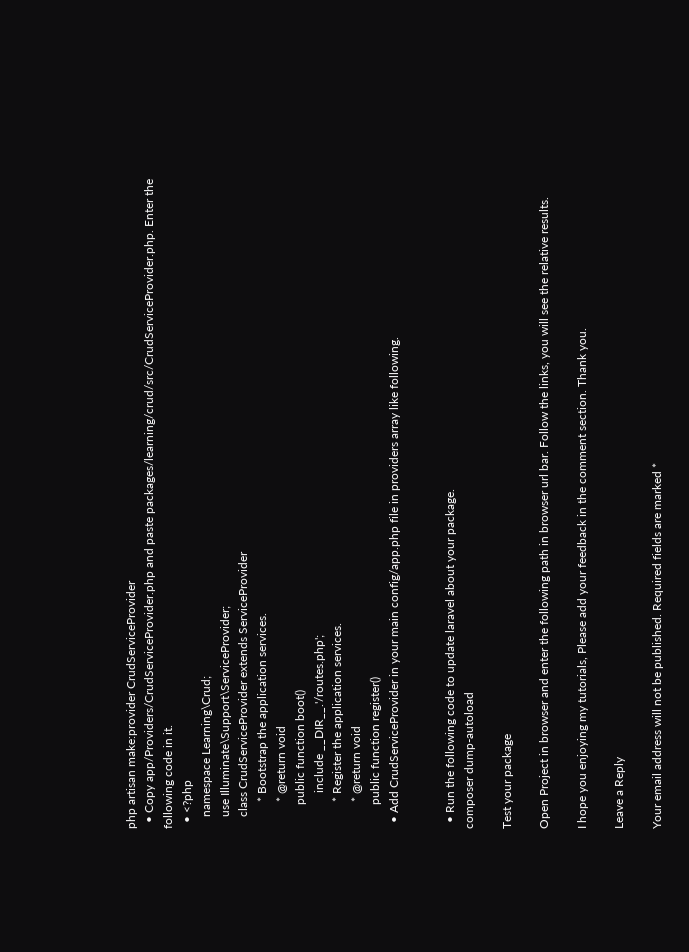php artisan make:provider CrudServiceProvider
  • Copy app/Providers/CrudServiceProvider.php and paste packages/learning/crud/src/CrudServiceProvider.php. Enter the following code in it.
  • <?php
    namespace Learning\Crud;
    use Illuminate\Support\ServiceProvider;
    class CrudServiceProvider extends ServiceProvider
         * Bootstrap the application services.
         * @return void
        public function boot()
            include __DIR__.'/routes.php';
         * Register the application services.
         * @return void
        public function register()
  • Add CrudServiceProvider in your main config/app.php file in providers array like following.


  • Run the following code to update laravel about your package.
composer dump-autoload

Test your package

Open Project in browser and enter the following path in browser url bar. Follow the links, you will see the relative results.

I hope you enjoying my tutorials, Please add your feedback in the comment section. Thank you.

Leave a Reply

Your email address will not be published. Required fields are marked *